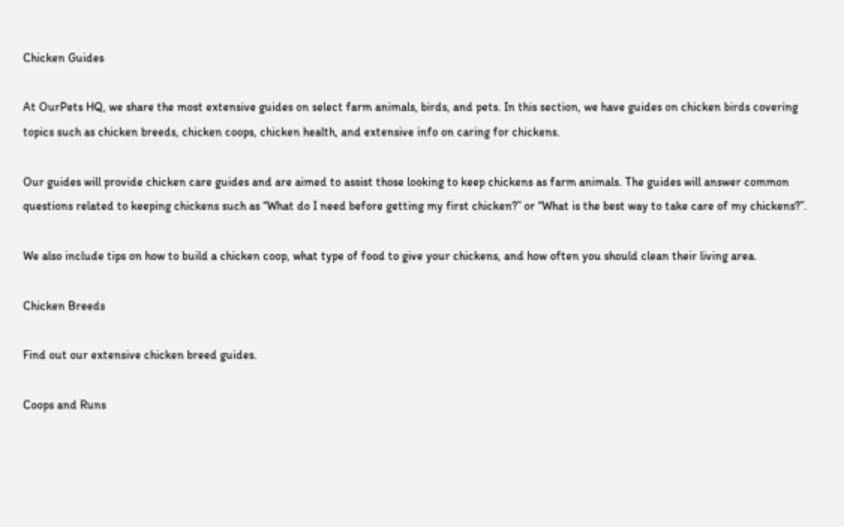Chicken Guides

At OurPets HQ, we share the most extensive guides on select farm animals, birds, and pets. In this section, we have guides on chicken birds covering topics such as chicken breeds, chicken coops, chicken health, and extensive info on caring for chickens.

Our guides will provide chicken care guides and are aimed to assist those looking to keep chickens as farm animals. The guides will answer common questions related to keeping chickens such as “What do I need before getting my first chicken?” or “What is the best way to take care of my chickens?”.

We also include tips on how to build a chicken coop, what type of food to give your chickens, and how often you should clean their living area.

Chicken Breeds

Find out our extensive chicken breed guides.

Coops and Runs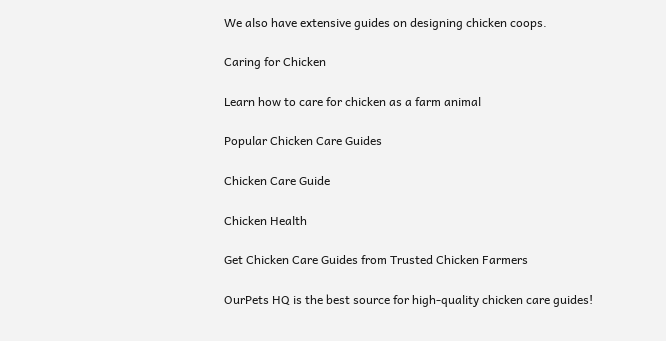We also have extensive guides on designing chicken coops.

Caring for Chicken

Learn how to care for chicken as a farm animal

Popular Chicken Care Guides

Chicken Care Guide

Chicken Health

Get Chicken Care Guides from Trusted Chicken Farmers

OurPets HQ is the best source for high-quality chicken care guides!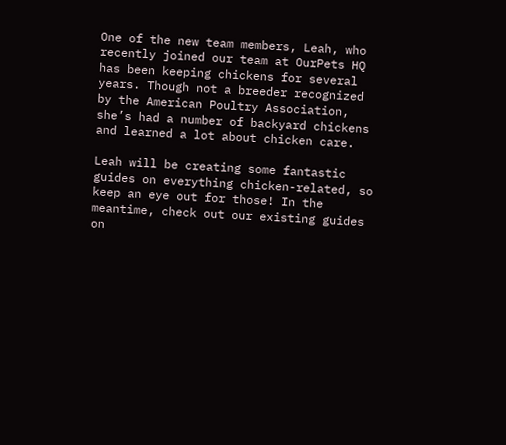One of the new team members, Leah, who recently joined our team at OurPets HQ has been keeping chickens for several years. Though not a breeder recognized by the American Poultry Association, she’s had a number of backyard chickens and learned a lot about chicken care.

Leah will be creating some fantastic guides on everything chicken-related, so keep an eye out for those! In the meantime, check out our existing guides on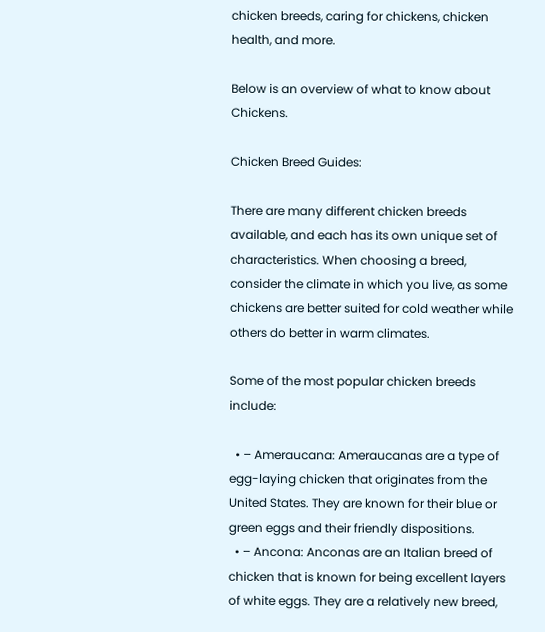chicken breeds, caring for chickens, chicken health, and more.

Below is an overview of what to know about Chickens.

Chicken Breed Guides:

There are many different chicken breeds available, and each has its own unique set of characteristics. When choosing a breed, consider the climate in which you live, as some chickens are better suited for cold weather while others do better in warm climates.

Some of the most popular chicken breeds include:

  • – Ameraucana: Ameraucanas are a type of egg-laying chicken that originates from the United States. They are known for their blue or green eggs and their friendly dispositions.
  • – Ancona: Anconas are an Italian breed of chicken that is known for being excellent layers of white eggs. They are a relatively new breed,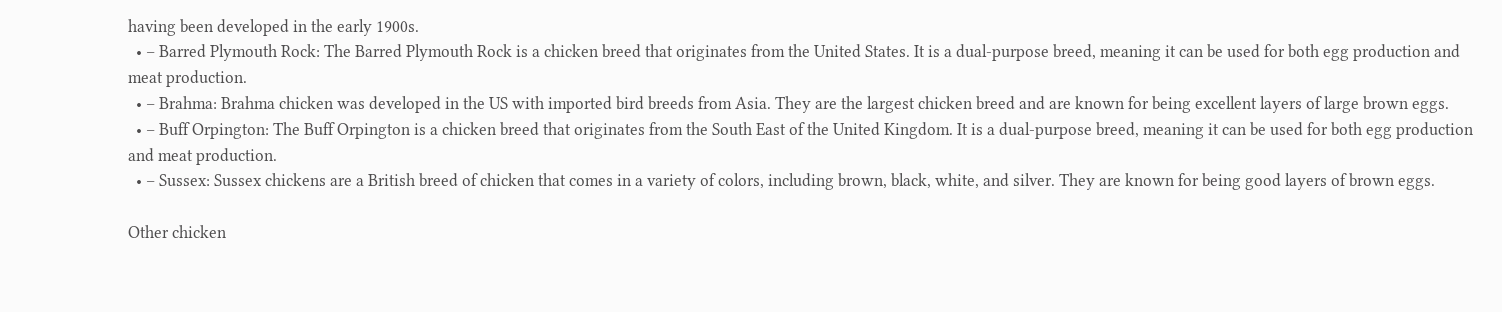having been developed in the early 1900s.
  • – Barred Plymouth Rock: The Barred Plymouth Rock is a chicken breed that originates from the United States. It is a dual-purpose breed, meaning it can be used for both egg production and meat production.
  • – Brahma: Brahma chicken was developed in the US with imported bird breeds from Asia. They are the largest chicken breed and are known for being excellent layers of large brown eggs.
  • – Buff Orpington: The Buff Orpington is a chicken breed that originates from the South East of the United Kingdom. It is a dual-purpose breed, meaning it can be used for both egg production and meat production.
  • – Sussex: Sussex chickens are a British breed of chicken that comes in a variety of colors, including brown, black, white, and silver. They are known for being good layers of brown eggs.

Other chicken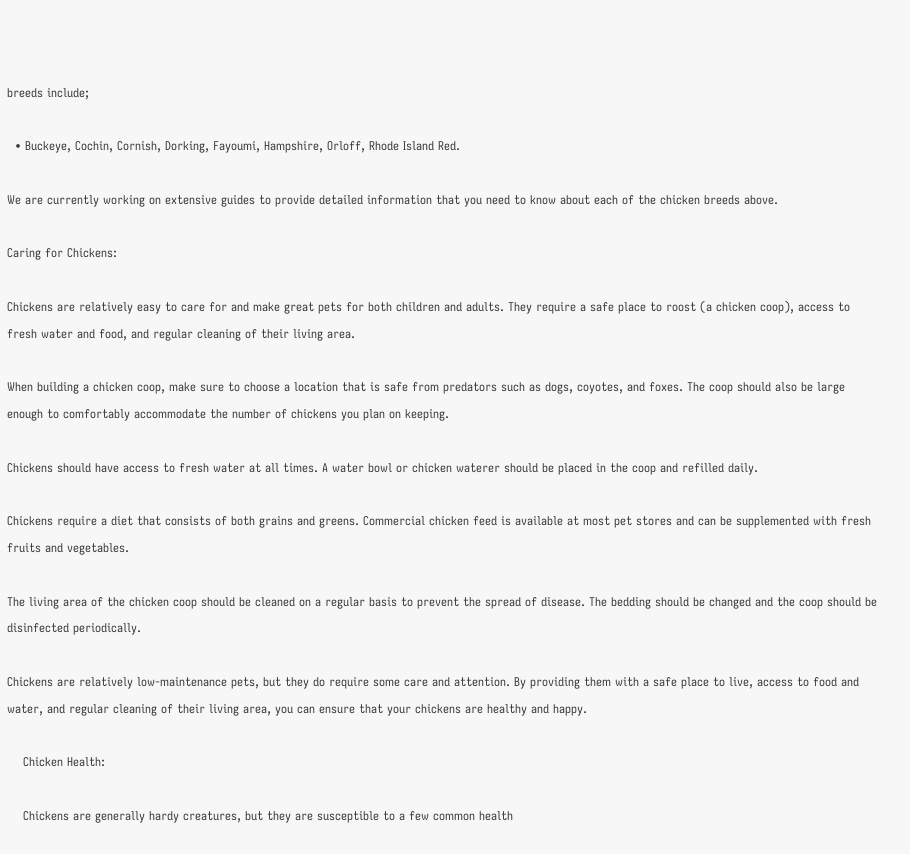breeds include;

  • Buckeye, Cochin, Cornish, Dorking, Fayoumi, Hampshire, Orloff, Rhode Island Red.

We are currently working on extensive guides to provide detailed information that you need to know about each of the chicken breeds above.

Caring for Chickens:

Chickens are relatively easy to care for and make great pets for both children and adults. They require a safe place to roost (a chicken coop), access to fresh water and food, and regular cleaning of their living area.

When building a chicken coop, make sure to choose a location that is safe from predators such as dogs, coyotes, and foxes. The coop should also be large enough to comfortably accommodate the number of chickens you plan on keeping.

Chickens should have access to fresh water at all times. A water bowl or chicken waterer should be placed in the coop and refilled daily.

Chickens require a diet that consists of both grains and greens. Commercial chicken feed is available at most pet stores and can be supplemented with fresh fruits and vegetables.

The living area of the chicken coop should be cleaned on a regular basis to prevent the spread of disease. The bedding should be changed and the coop should be disinfected periodically.

Chickens are relatively low-maintenance pets, but they do require some care and attention. By providing them with a safe place to live, access to food and water, and regular cleaning of their living area, you can ensure that your chickens are healthy and happy.

    Chicken Health:

    Chickens are generally hardy creatures, but they are susceptible to a few common health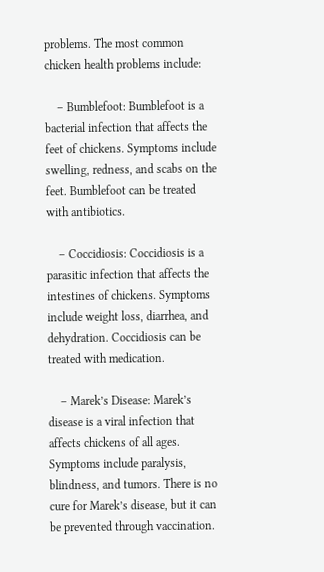problems. The most common chicken health problems include:

    – Bumblefoot: Bumblefoot is a bacterial infection that affects the feet of chickens. Symptoms include swelling, redness, and scabs on the feet. Bumblefoot can be treated with antibiotics.

    – Coccidiosis: Coccidiosis is a parasitic infection that affects the intestines of chickens. Symptoms include weight loss, diarrhea, and dehydration. Coccidiosis can be treated with medication.

    – Marek’s Disease: Marek’s disease is a viral infection that affects chickens of all ages. Symptoms include paralysis, blindness, and tumors. There is no cure for Marek’s disease, but it can be prevented through vaccination.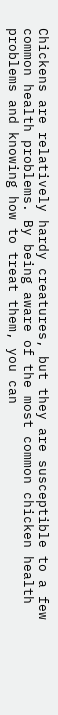Chickens are relatively hardy creatures, but they are susceptible to a few common health problems. By being aware of the most common chicken health problems and knowing how to treat them, you can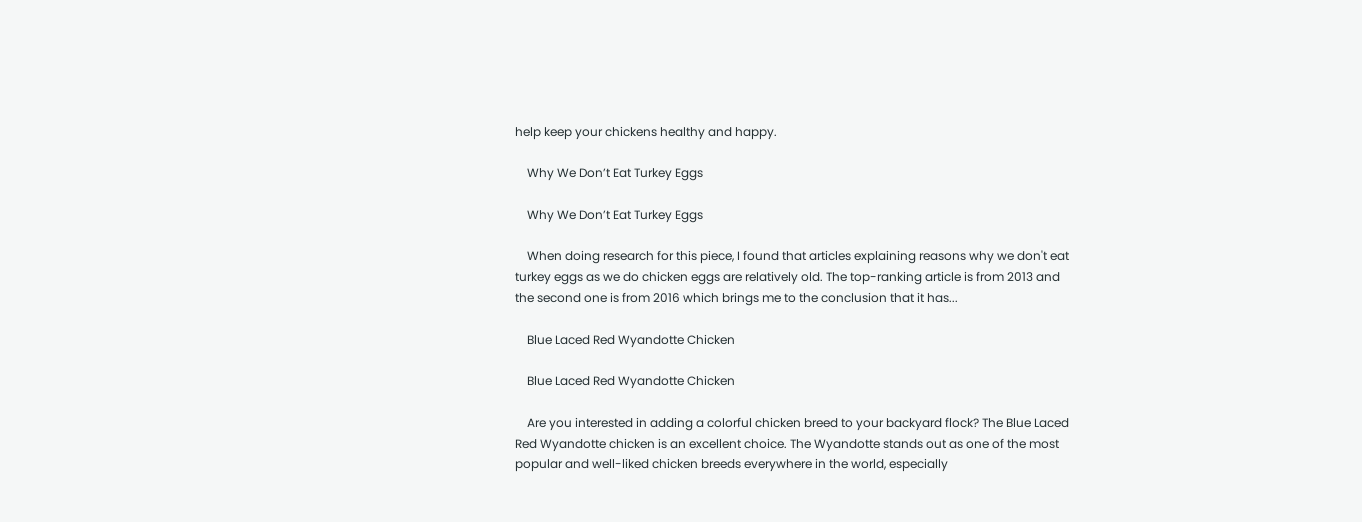help keep your chickens healthy and happy.

    Why We Don’t Eat Turkey Eggs

    Why We Don’t Eat Turkey Eggs

    When doing research for this piece, I found that articles explaining reasons why we don't eat turkey eggs as we do chicken eggs are relatively old. The top-ranking article is from 2013 and the second one is from 2016 which brings me to the conclusion that it has...

    Blue Laced Red Wyandotte Chicken

    Blue Laced Red Wyandotte Chicken

    Are you interested in adding a colorful chicken breed to your backyard flock? The Blue Laced Red Wyandotte chicken is an excellent choice. The Wyandotte stands out as one of the most popular and well-liked chicken breeds everywhere in the world, especially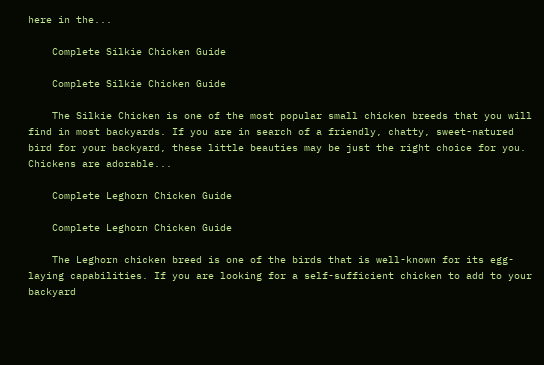here in the...

    Complete Silkie Chicken Guide

    Complete Silkie Chicken Guide

    The Silkie Chicken is one of the most popular small chicken breeds that you will find in most backyards. If you are in search of a friendly, chatty, sweet-natured bird for your backyard, these little beauties may be just the right choice for you. Chickens are adorable...

    Complete Leghorn Chicken Guide

    Complete Leghorn Chicken Guide

    The Leghorn chicken breed is one of the birds that is well-known for its egg-laying capabilities. If you are looking for a self-sufficient chicken to add to your backyard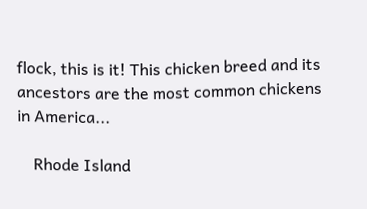flock, this is it! This chicken breed and its ancestors are the most common chickens in America...

    Rhode Island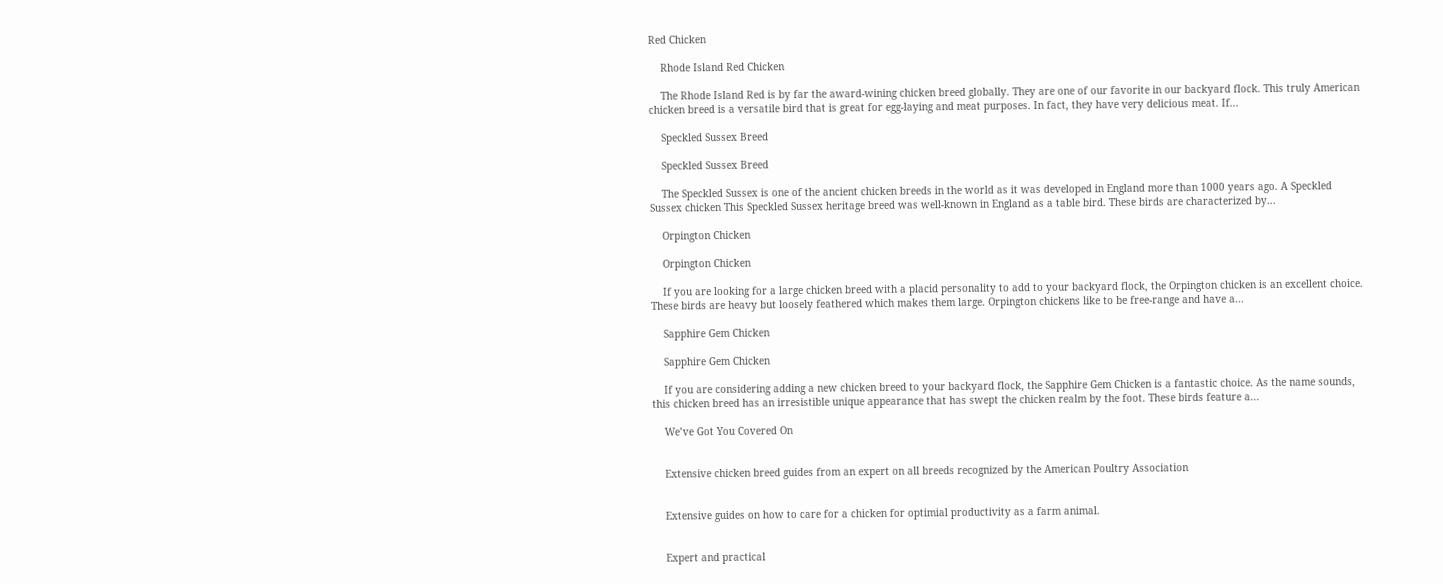Red Chicken

    Rhode Island Red Chicken

    The Rhode Island Red is by far the award-wining chicken breed globally. They are one of our favorite in our backyard flock. This truly American chicken breed is a versatile bird that is great for egg-laying and meat purposes. In fact, they have very delicious meat. If...

    Speckled Sussex Breed

    Speckled Sussex Breed

    The Speckled Sussex is one of the ancient chicken breeds in the world as it was developed in England more than 1000 years ago. A Speckled Sussex chicken This Speckled Sussex heritage breed was well-known in England as a table bird. These birds are characterized by...

    Orpington Chicken

    Orpington Chicken

    If you are looking for a large chicken breed with a placid personality to add to your backyard flock, the Orpington chicken is an excellent choice. These birds are heavy but loosely feathered which makes them large. Orpington chickens like to be free-range and have a...

    Sapphire Gem Chicken

    Sapphire Gem Chicken

    If you are considering adding a new chicken breed to your backyard flock, the Sapphire Gem Chicken is a fantastic choice. As the name sounds, this chicken breed has an irresistible unique appearance that has swept the chicken realm by the foot. These birds feature a...

    We’ve Got You Covered On


    Extensive chicken breed guides from an expert on all breeds recognized by the American Poultry Association


    Extensive guides on how to care for a chicken for optimial productivity as a farm animal.


    Expert and practical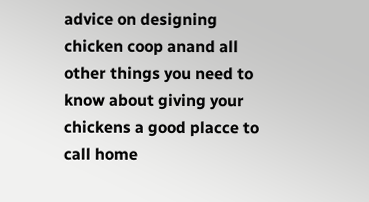advice on designing chicken coop anand all other things you need to know about giving your chickens a good placce to call home